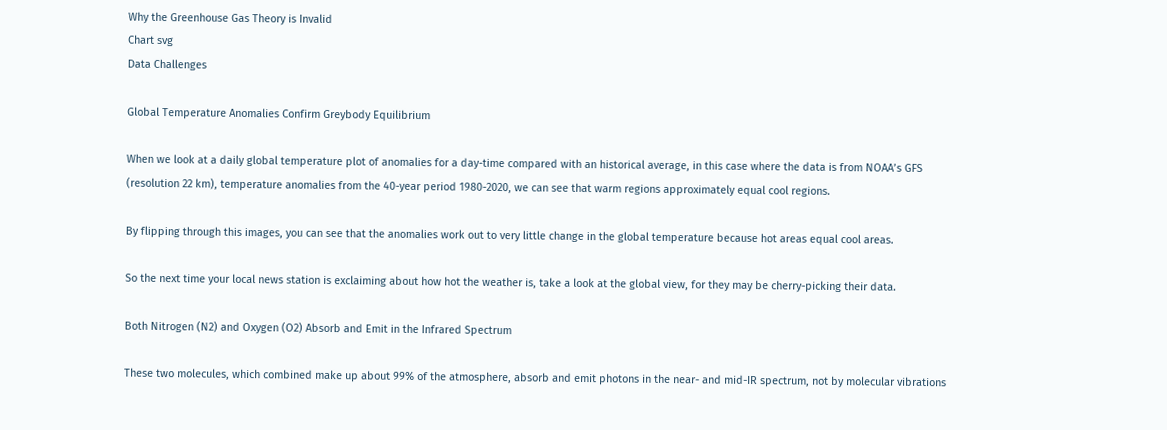Why the Greenhouse Gas Theory is Invalid
Chart svg
Data Challenges

Global Temperature Anomalies Confirm Greybody Equilibrium

When we look at a daily global temperature plot of anomalies for a day-time compared with an historical average, in this case where the data is from NOAA’s GFS (resolution 22 km), temperature anomalies from the 40-year period 1980-2020, we can see that warm regions approximately equal cool regions.

By flipping through this images, you can see that the anomalies work out to very little change in the global temperature because hot areas equal cool areas.

So the next time your local news station is exclaiming about how hot the weather is, take a look at the global view, for they may be cherry-picking their data.

Both Nitrogen (N2) and Oxygen (O2) Absorb and Emit in the Infrared Spectrum

These two molecules, which combined make up about 99% of the atmosphere, absorb and emit photons in the near- and mid-IR spectrum, not by molecular vibrations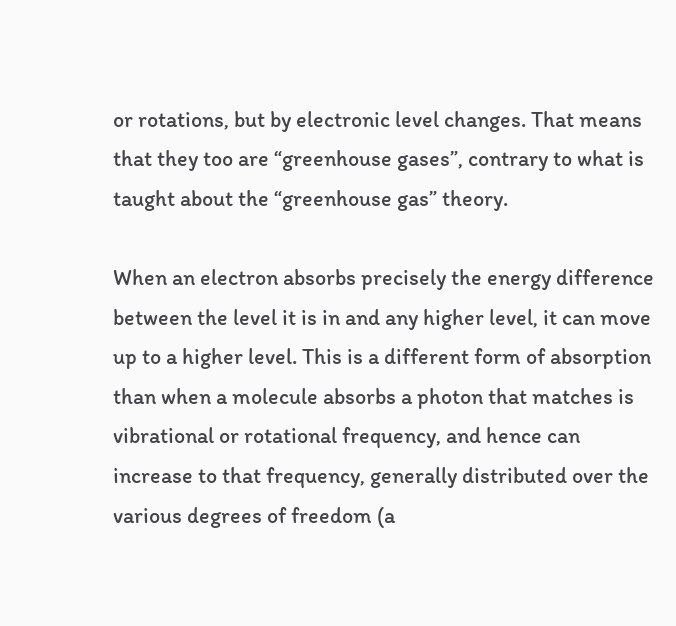or rotations, but by electronic level changes. That means that they too are “greenhouse gases”, contrary to what is taught about the “greenhouse gas” theory.

When an electron absorbs precisely the energy difference between the level it is in and any higher level, it can move up to a higher level. This is a different form of absorption than when a molecule absorbs a photon that matches is vibrational or rotational frequency, and hence can increase to that frequency, generally distributed over the various degrees of freedom (a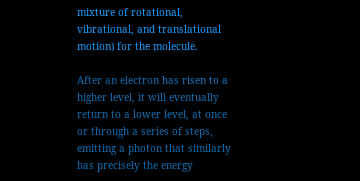mixture of rotational, vibrational, and translational motion) for the molecule.

After an electron has risen to a higher level, it will eventually return to a lower level, at once or through a series of steps, emitting a photon that similarly has precisely the energy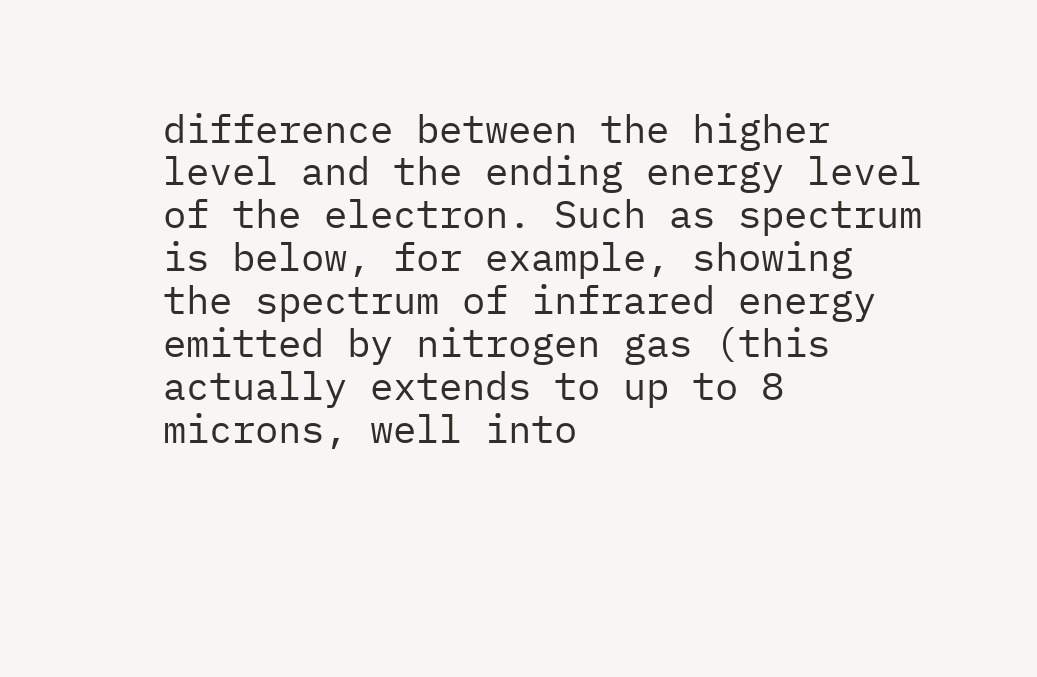difference between the higher level and the ending energy level of the electron. Such as spectrum is below, for example, showing the spectrum of infrared energy emitted by nitrogen gas (this actually extends to up to 8 microns, well into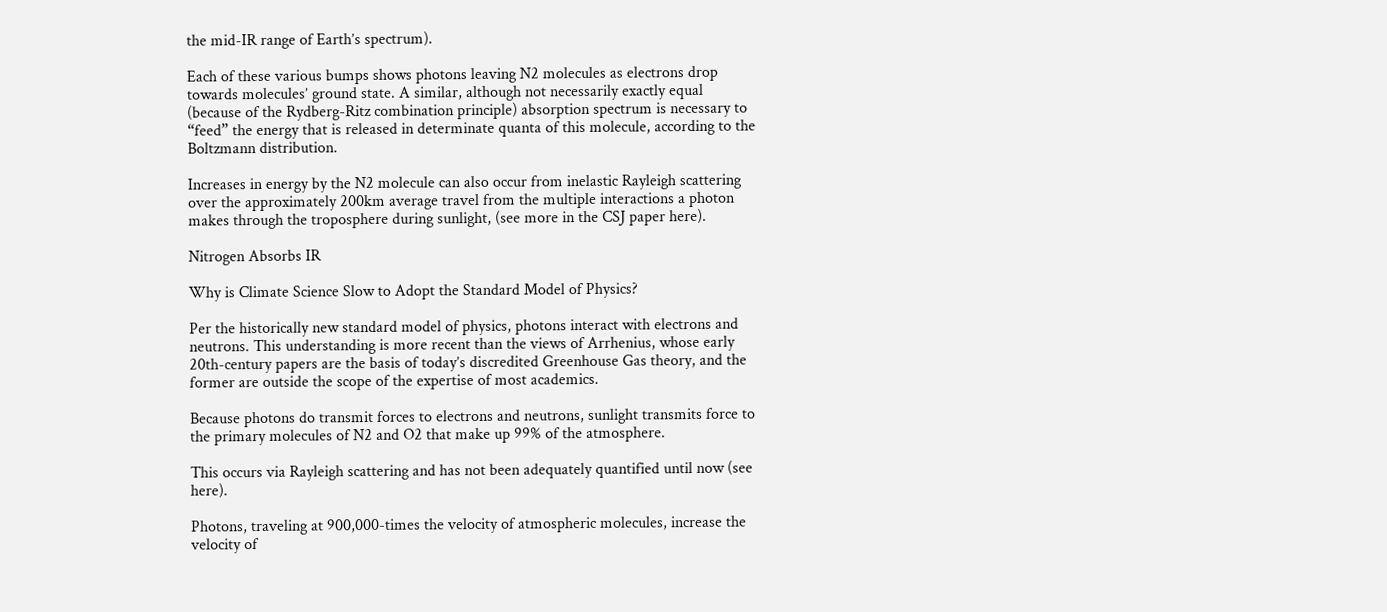the mid-IR range of Earth’s spectrum).

Each of these various bumps shows photons leaving N2 molecules as electrons drop towards molecules’ ground state. A similar, although not necessarily exactly equal (because of the Rydberg-Ritz combination principle) absorption spectrum is necessary to “feed” the energy that is released in determinate quanta of this molecule, according to the Boltzmann distribution.

Increases in energy by the N2 molecule can also occur from inelastic Rayleigh scattering over the approximately 200km average travel from the multiple interactions a photon makes through the troposphere during sunlight, (see more in the CSJ paper here).

Nitrogen Absorbs IR

Why is Climate Science Slow to Adopt the Standard Model of Physics?

Per the historically new standard model of physics, photons interact with electrons and neutrons. This understanding is more recent than the views of Arrhenius, whose early 20th-century papers are the basis of today’s discredited Greenhouse Gas theory, and the former are outside the scope of the expertise of most academics.

Because photons do transmit forces to electrons and neutrons, sunlight transmits force to the primary molecules of N2 and O2 that make up 99% of the atmosphere.

This occurs via Rayleigh scattering and has not been adequately quantified until now (see here).

Photons, traveling at 900,000-times the velocity of atmospheric molecules, increase the velocity of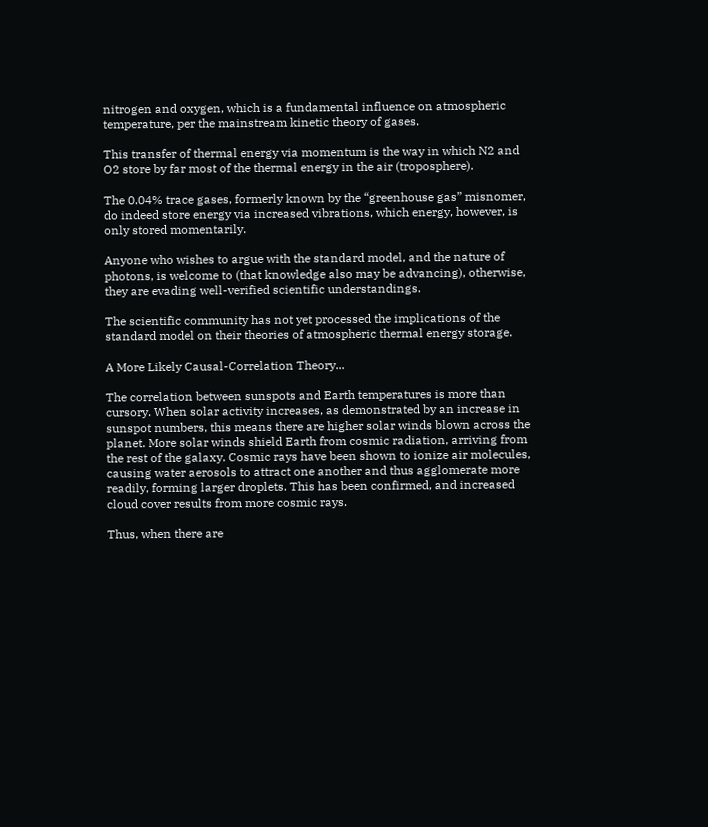nitrogen and oxygen, which is a fundamental influence on atmospheric temperature, per the mainstream kinetic theory of gases.

This transfer of thermal energy via momentum is the way in which N2 and O2 store by far most of the thermal energy in the air (troposphere).

The 0.04% trace gases, formerly known by the “greenhouse gas” misnomer, do indeed store energy via increased vibrations, which energy, however, is only stored momentarily.

Anyone who wishes to argue with the standard model, and the nature of photons, is welcome to (that knowledge also may be advancing), otherwise, they are evading well-verified scientific understandings.

The scientific community has not yet processed the implications of the standard model on their theories of atmospheric thermal energy storage.

A More Likely Causal-Correlation Theory...

The correlation between sunspots and Earth temperatures is more than cursory. When solar activity increases, as demonstrated by an increase in sunspot numbers, this means there are higher solar winds blown across the planet. More solar winds shield Earth from cosmic radiation, arriving from the rest of the galaxy. Cosmic rays have been shown to ionize air molecules, causing water aerosols to attract one another and thus agglomerate more readily, forming larger droplets. This has been confirmed, and increased cloud cover results from more cosmic rays.

Thus, when there are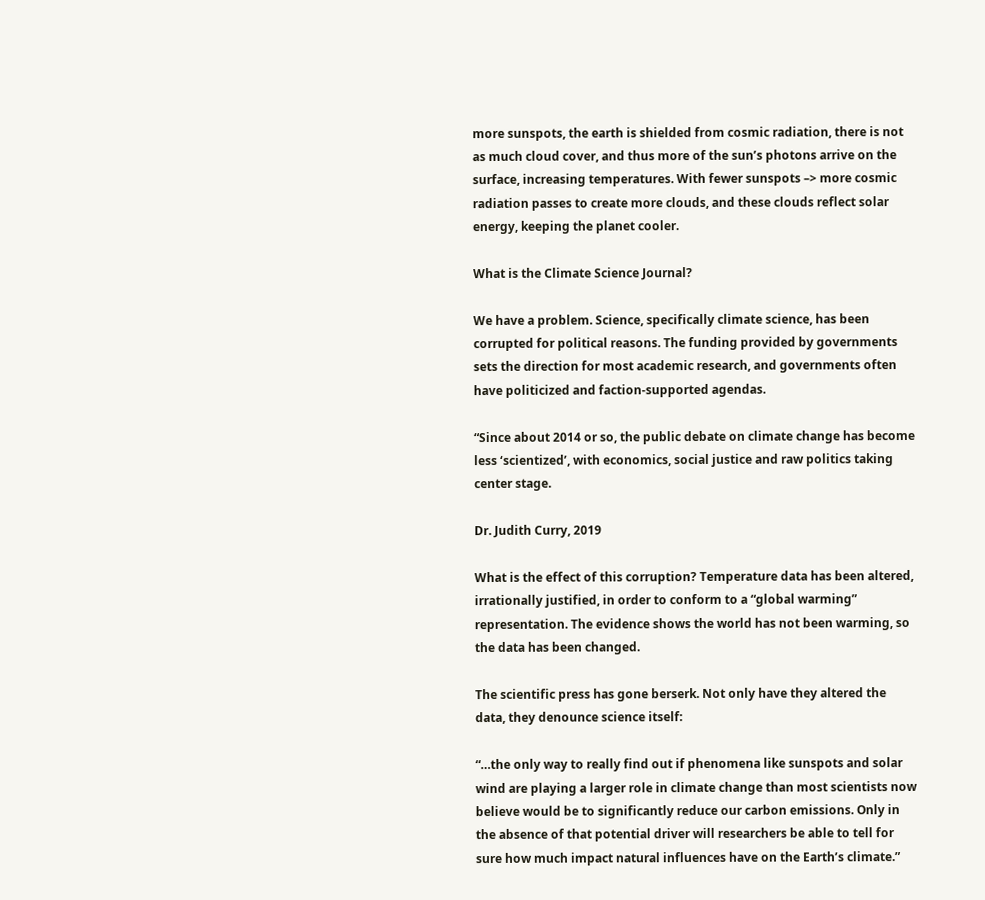more sunspots, the earth is shielded from cosmic radiation, there is not as much cloud cover, and thus more of the sun’s photons arrive on the surface, increasing temperatures. With fewer sunspots –> more cosmic radiation passes to create more clouds, and these clouds reflect solar energy, keeping the planet cooler.

What is the Climate Science Journal?

We have a problem. Science, specifically climate science, has been corrupted for political reasons. The funding provided by governments sets the direction for most academic research, and governments often have politicized and faction-supported agendas.

“Since about 2014 or so, the public debate on climate change has become less ‘scientized’, with economics, social justice and raw politics taking center stage.

Dr. Judith Curry, 2019

What is the effect of this corruption? Temperature data has been altered, irrationally justified, in order to conform to a “global warming” representation. The evidence shows the world has not been warming, so the data has been changed.

The scientific press has gone berserk. Not only have they altered the data, they denounce science itself:

“…the only way to really find out if phenomena like sunspots and solar wind are playing a larger role in climate change than most scientists now believe would be to significantly reduce our carbon emissions. Only in the absence of that potential driver will researchers be able to tell for sure how much impact natural influences have on the Earth’s climate.”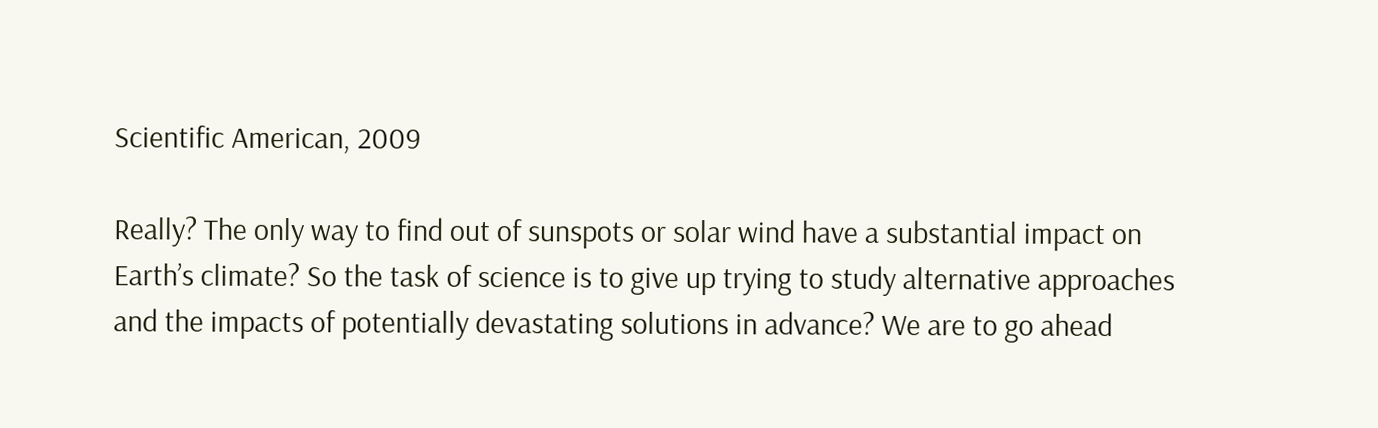Scientific American, 2009

Really? The only way to find out of sunspots or solar wind have a substantial impact on Earth’s climate? So the task of science is to give up trying to study alternative approaches and the impacts of potentially devastating solutions in advance? We are to go ahead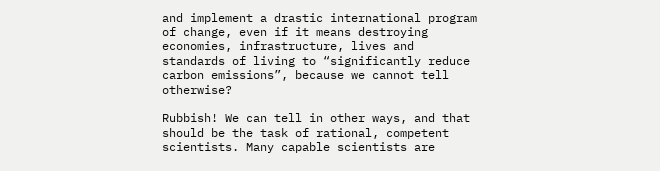and implement a drastic international program of change, even if it means destroying economies, infrastructure, lives and standards of living to “significantly reduce carbon emissions”, because we cannot tell otherwise?

Rubbish! We can tell in other ways, and that should be the task of rational, competent scientists. Many capable scientists are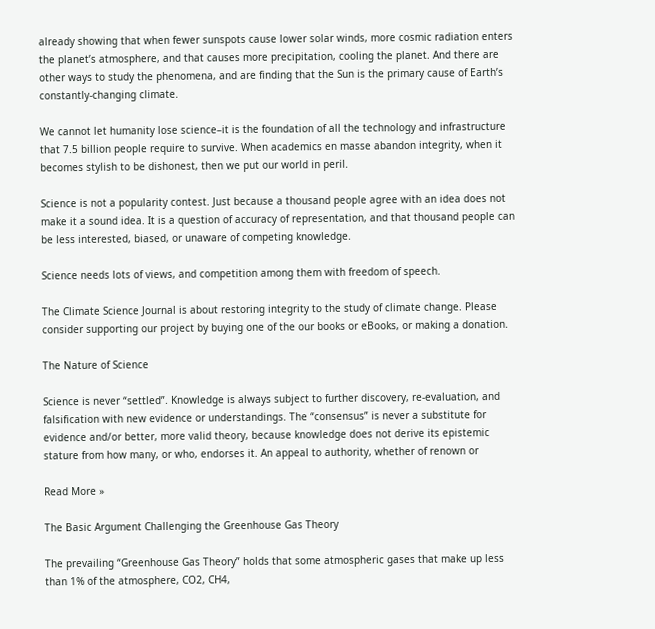already showing that when fewer sunspots cause lower solar winds, more cosmic radiation enters the planet’s atmosphere, and that causes more precipitation, cooling the planet. And there are other ways to study the phenomena, and are finding that the Sun is the primary cause of Earth’s constantly-changing climate.

We cannot let humanity lose science–it is the foundation of all the technology and infrastructure that 7.5 billion people require to survive. When academics en masse abandon integrity, when it becomes stylish to be dishonest, then we put our world in peril.

Science is not a popularity contest. Just because a thousand people agree with an idea does not make it a sound idea. It is a question of accuracy of representation, and that thousand people can be less interested, biased, or unaware of competing knowledge.

Science needs lots of views, and competition among them with freedom of speech.

The Climate Science Journal is about restoring integrity to the study of climate change. Please consider supporting our project by buying one of the our books or eBooks, or making a donation.

The Nature of Science

Science is never “settled”. Knowledge is always subject to further discovery, re-evaluation, and falsification with new evidence or understandings. The “consensus” is never a substitute for evidence and/or better, more valid theory, because knowledge does not derive its epistemic stature from how many, or who, endorses it. An appeal to authority, whether of renown or

Read More »

The Basic Argument Challenging the Greenhouse Gas Theory

The prevailing “Greenhouse Gas Theory” holds that some atmospheric gases that make up less than 1% of the atmosphere, CO2, CH4,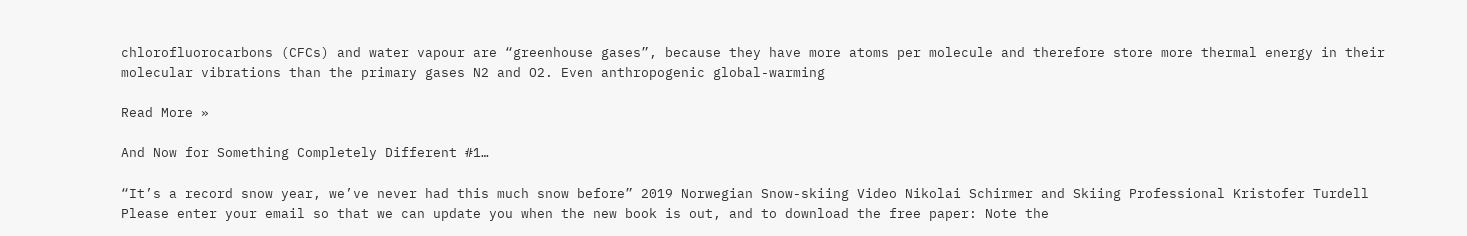chlorofluorocarbons (CFCs) and water vapour are “greenhouse gases”, because they have more atoms per molecule and therefore store more thermal energy in their molecular vibrations than the primary gases N2 and O2. Even anthropogenic global-warming

Read More »

And Now for Something Completely Different #1…

“It’s a record snow year, we’ve never had this much snow before” 2019 Norwegian Snow-skiing Video Nikolai Schirmer and Skiing Professional Kristofer Turdell Please enter your email so that we can update you when the new book is out, and to download the free paper: Note the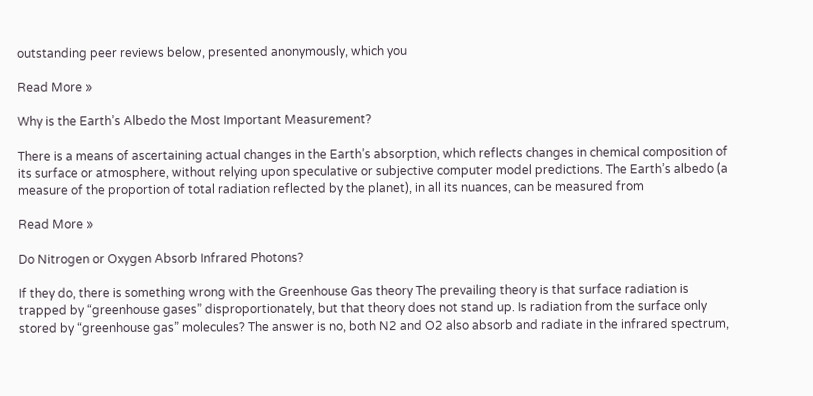outstanding peer reviews below, presented anonymously, which you

Read More »

Why is the Earth’s Albedo the Most Important Measurement?

There is a means of ascertaining actual changes in the Earth’s absorption, which reflects changes in chemical composition of its surface or atmosphere, without relying upon speculative or subjective computer model predictions. The Earth’s albedo (a measure of the proportion of total radiation reflected by the planet), in all its nuances, can be measured from

Read More »

Do Nitrogen or Oxygen Absorb Infrared Photons?

If they do, there is something wrong with the Greenhouse Gas theory The prevailing theory is that surface radiation is trapped by “greenhouse gases” disproportionately, but that theory does not stand up. Is radiation from the surface only stored by “greenhouse gas” molecules? The answer is no, both N2 and O2 also absorb and radiate in the infrared spectrum,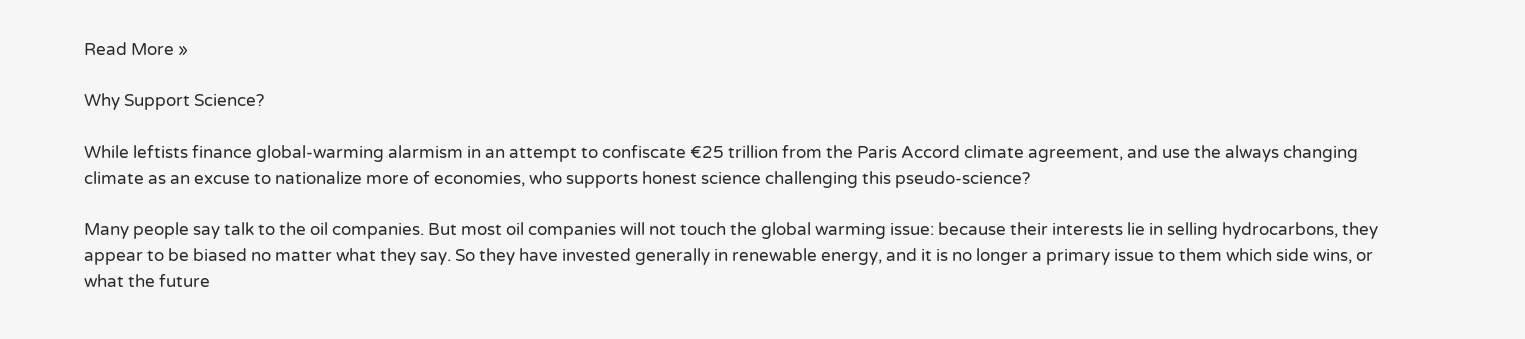Read More »

Why Support Science?

While leftists finance global-warming alarmism in an attempt to confiscate €25 trillion from the Paris Accord climate agreement, and use the always changing climate as an excuse to nationalize more of economies, who supports honest science challenging this pseudo-science?

Many people say talk to the oil companies. But most oil companies will not touch the global warming issue: because their interests lie in selling hydrocarbons, they appear to be biased no matter what they say. So they have invested generally in renewable energy, and it is no longer a primary issue to them which side wins, or what the future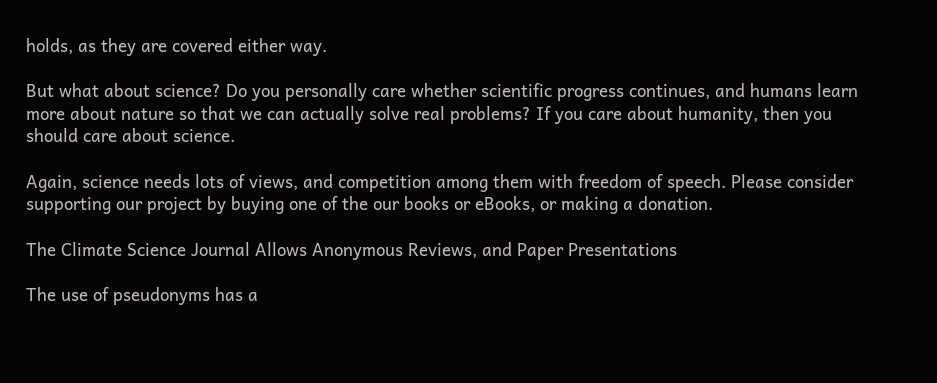holds, as they are covered either way.

But what about science? Do you personally care whether scientific progress continues, and humans learn more about nature so that we can actually solve real problems? If you care about humanity, then you should care about science.

Again, science needs lots of views, and competition among them with freedom of speech. Please consider supporting our project by buying one of the our books or eBooks, or making a donation.

The Climate Science Journal Allows Anonymous Reviews, and Paper Presentations

The use of pseudonyms has a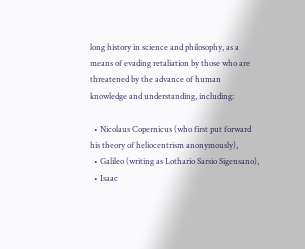long history in science and philosophy, as a means of evading retaliation by those who are threatened by the advance of human knowledge and understanding, including:

  • Nicolaus Copernicus (who first put forward his theory of heliocentrism anonymously),
  • Galileo (writing as Lothario Sarsio Sigensano),
  • Isaac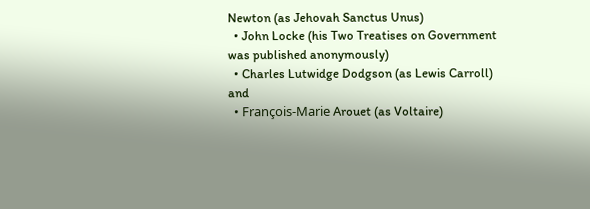Newton (as Jehovah Sanctus Unus)
  • John Locke (his Two Treatises on Government was published anonymously)
  • Charles Lutwidge Dodgson (as Lewis Carroll) and
  • François-Marie Arouet (as Voltaire)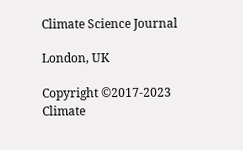Climate Science Journal

London, UK

Copyright ©2017-2023 Climate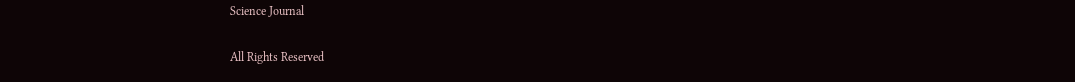Science Journal

All Rights Reserved